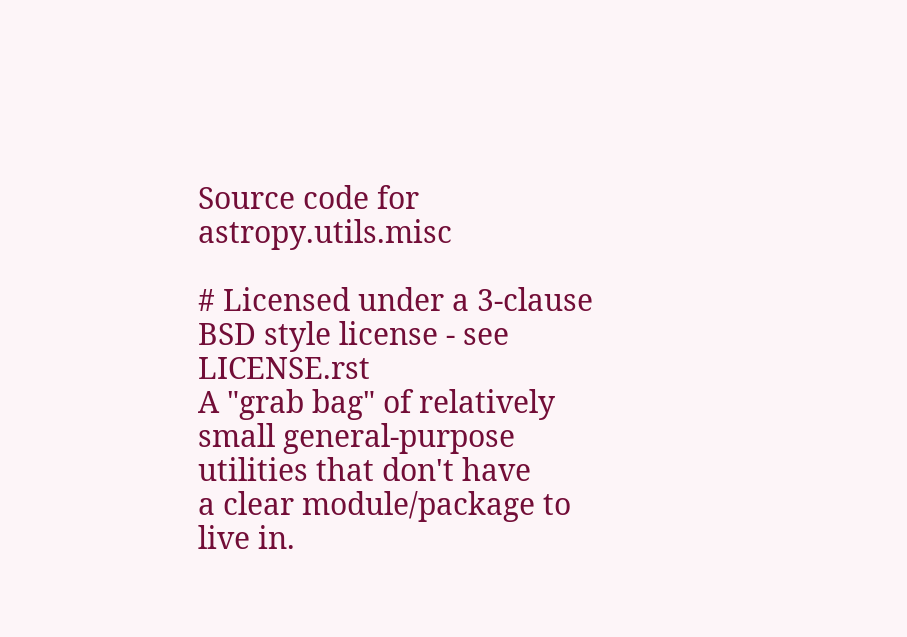Source code for astropy.utils.misc

# Licensed under a 3-clause BSD style license - see LICENSE.rst
A "grab bag" of relatively small general-purpose utilities that don't have
a clear module/package to live in.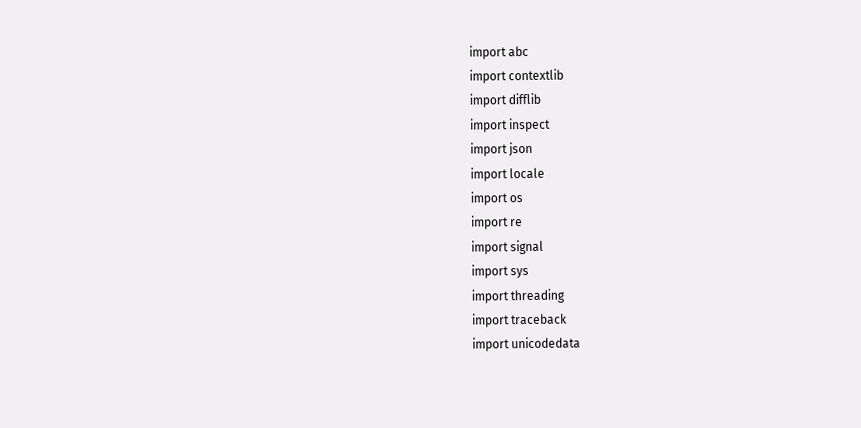import abc
import contextlib
import difflib
import inspect
import json
import locale
import os
import re
import signal
import sys
import threading
import traceback
import unicodedata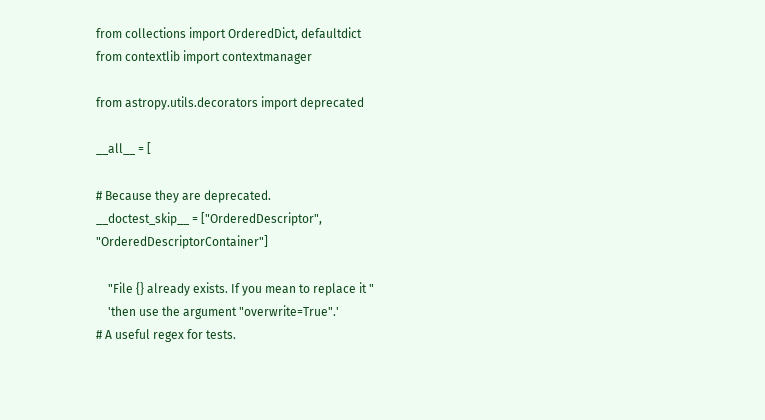from collections import OrderedDict, defaultdict
from contextlib import contextmanager

from astropy.utils.decorators import deprecated

__all__ = [

# Because they are deprecated.
__doctest_skip__ = ["OrderedDescriptor", "OrderedDescriptorContainer"]

    "File {} already exists. If you mean to replace it "
    'then use the argument "overwrite=True".'
# A useful regex for tests.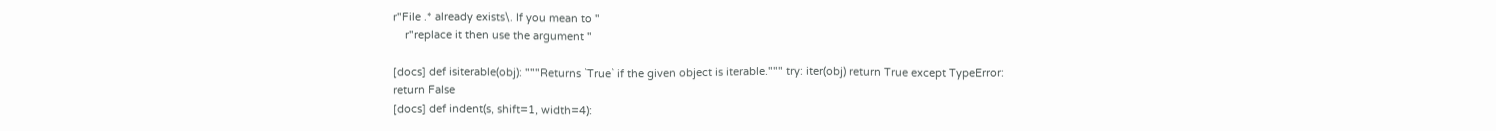r"File .* already exists\. If you mean to "
    r"replace it then use the argument "

[docs] def isiterable(obj): """Returns `True` if the given object is iterable.""" try: iter(obj) return True except TypeError: return False
[docs] def indent(s, shift=1, width=4):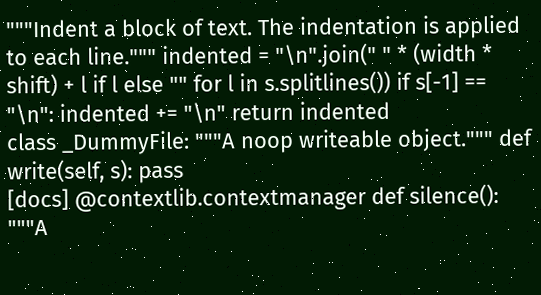"""Indent a block of text. The indentation is applied to each line.""" indented = "\n".join(" " * (width * shift) + l if l else "" for l in s.splitlines()) if s[-1] == "\n": indented += "\n" return indented
class _DummyFile: """A noop writeable object.""" def write(self, s): pass
[docs] @contextlib.contextmanager def silence(): """A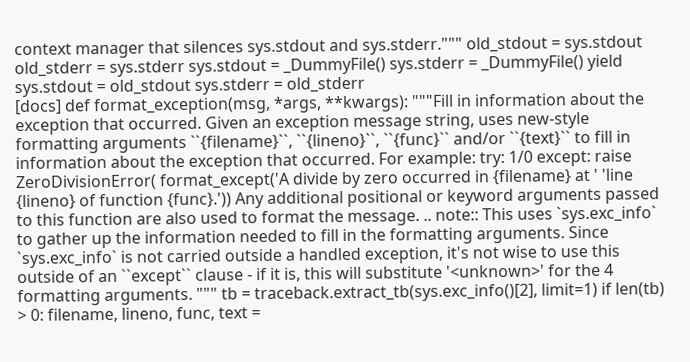context manager that silences sys.stdout and sys.stderr.""" old_stdout = sys.stdout old_stderr = sys.stderr sys.stdout = _DummyFile() sys.stderr = _DummyFile() yield sys.stdout = old_stdout sys.stderr = old_stderr
[docs] def format_exception(msg, *args, **kwargs): """Fill in information about the exception that occurred. Given an exception message string, uses new-style formatting arguments ``{filename}``, ``{lineno}``, ``{func}`` and/or ``{text}`` to fill in information about the exception that occurred. For example: try: 1/0 except: raise ZeroDivisionError( format_except('A divide by zero occurred in {filename} at ' 'line {lineno} of function {func}.')) Any additional positional or keyword arguments passed to this function are also used to format the message. .. note:: This uses `sys.exc_info` to gather up the information needed to fill in the formatting arguments. Since `sys.exc_info` is not carried outside a handled exception, it's not wise to use this outside of an ``except`` clause - if it is, this will substitute '<unknown>' for the 4 formatting arguments. """ tb = traceback.extract_tb(sys.exc_info()[2], limit=1) if len(tb) > 0: filename, lineno, func, text =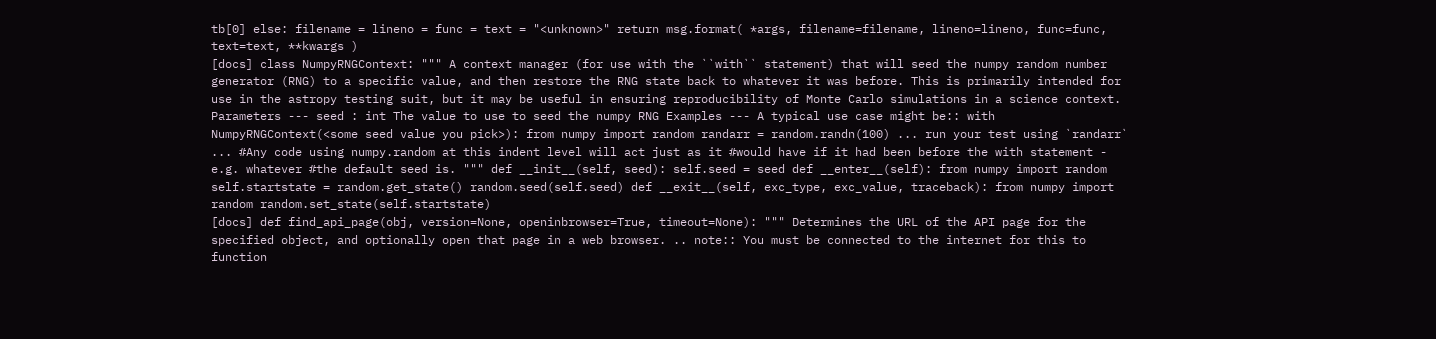tb[0] else: filename = lineno = func = text = "<unknown>" return msg.format( *args, filename=filename, lineno=lineno, func=func, text=text, **kwargs )
[docs] class NumpyRNGContext: """ A context manager (for use with the ``with`` statement) that will seed the numpy random number generator (RNG) to a specific value, and then restore the RNG state back to whatever it was before. This is primarily intended for use in the astropy testing suit, but it may be useful in ensuring reproducibility of Monte Carlo simulations in a science context. Parameters --- seed : int The value to use to seed the numpy RNG Examples --- A typical use case might be:: with NumpyRNGContext(<some seed value you pick>): from numpy import random randarr = random.randn(100) ... run your test using `randarr` ... #Any code using numpy.random at this indent level will act just as it #would have if it had been before the with statement - e.g. whatever #the default seed is. """ def __init__(self, seed): self.seed = seed def __enter__(self): from numpy import random self.startstate = random.get_state() random.seed(self.seed) def __exit__(self, exc_type, exc_value, traceback): from numpy import random random.set_state(self.startstate)
[docs] def find_api_page(obj, version=None, openinbrowser=True, timeout=None): """ Determines the URL of the API page for the specified object, and optionally open that page in a web browser. .. note:: You must be connected to the internet for this to function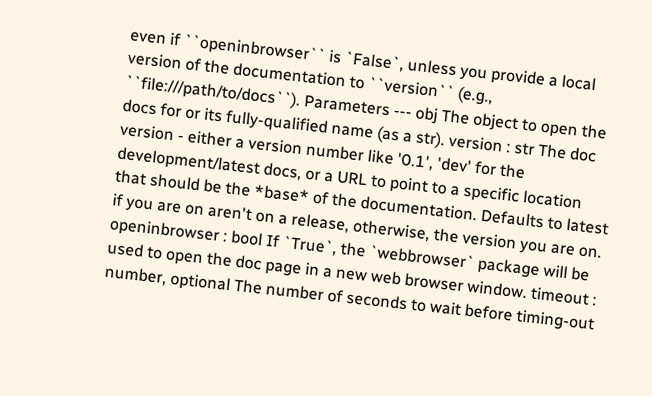even if ``openinbrowser`` is `False`, unless you provide a local version of the documentation to ``version`` (e.g., ``file:///path/to/docs``). Parameters --- obj The object to open the docs for or its fully-qualified name (as a str). version : str The doc version - either a version number like '0.1', 'dev' for the development/latest docs, or a URL to point to a specific location that should be the *base* of the documentation. Defaults to latest if you are on aren't on a release, otherwise, the version you are on. openinbrowser : bool If `True`, the `webbrowser` package will be used to open the doc page in a new web browser window. timeout : number, optional The number of seconds to wait before timing-out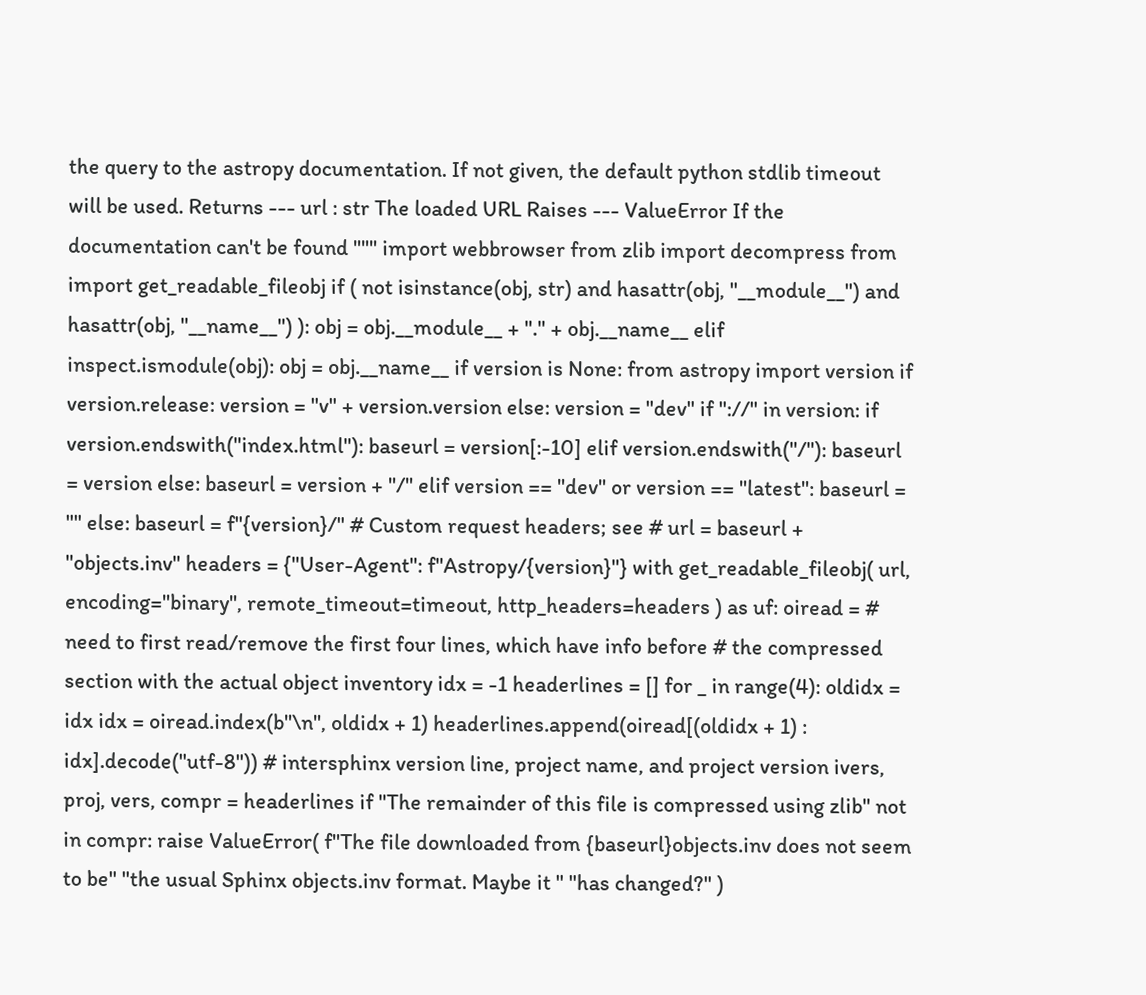the query to the astropy documentation. If not given, the default python stdlib timeout will be used. Returns --- url : str The loaded URL Raises --- ValueError If the documentation can't be found """ import webbrowser from zlib import decompress from import get_readable_fileobj if ( not isinstance(obj, str) and hasattr(obj, "__module__") and hasattr(obj, "__name__") ): obj = obj.__module__ + "." + obj.__name__ elif inspect.ismodule(obj): obj = obj.__name__ if version is None: from astropy import version if version.release: version = "v" + version.version else: version = "dev" if "://" in version: if version.endswith("index.html"): baseurl = version[:-10] elif version.endswith("/"): baseurl = version else: baseurl = version + "/" elif version == "dev" or version == "latest": baseurl = "" else: baseurl = f"{version}/" # Custom request headers; see # url = baseurl + "objects.inv" headers = {"User-Agent": f"Astropy/{version}"} with get_readable_fileobj( url, encoding="binary", remote_timeout=timeout, http_headers=headers ) as uf: oiread = # need to first read/remove the first four lines, which have info before # the compressed section with the actual object inventory idx = -1 headerlines = [] for _ in range(4): oldidx = idx idx = oiread.index(b"\n", oldidx + 1) headerlines.append(oiread[(oldidx + 1) : idx].decode("utf-8")) # intersphinx version line, project name, and project version ivers, proj, vers, compr = headerlines if "The remainder of this file is compressed using zlib" not in compr: raise ValueError( f"The file downloaded from {baseurl}objects.inv does not seem to be" "the usual Sphinx objects.inv format. Maybe it " "has changed?" )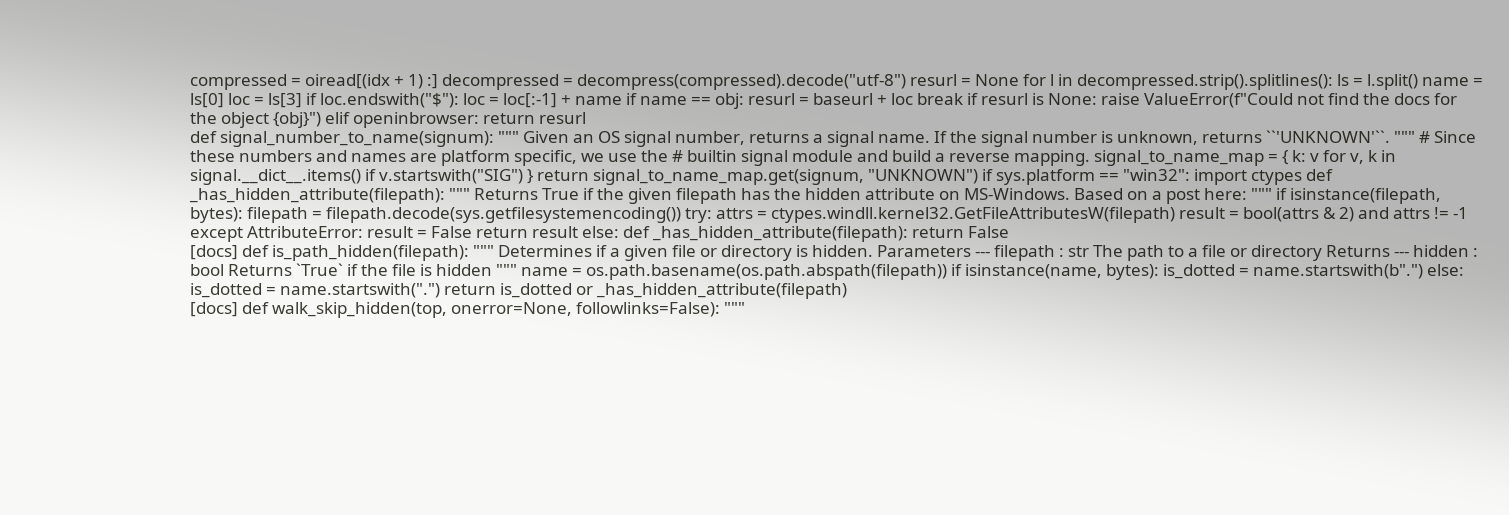compressed = oiread[(idx + 1) :] decompressed = decompress(compressed).decode("utf-8") resurl = None for l in decompressed.strip().splitlines(): ls = l.split() name = ls[0] loc = ls[3] if loc.endswith("$"): loc = loc[:-1] + name if name == obj: resurl = baseurl + loc break if resurl is None: raise ValueError(f"Could not find the docs for the object {obj}") elif openinbrowser: return resurl
def signal_number_to_name(signum): """ Given an OS signal number, returns a signal name. If the signal number is unknown, returns ``'UNKNOWN'``. """ # Since these numbers and names are platform specific, we use the # builtin signal module and build a reverse mapping. signal_to_name_map = { k: v for v, k in signal.__dict__.items() if v.startswith("SIG") } return signal_to_name_map.get(signum, "UNKNOWN") if sys.platform == "win32": import ctypes def _has_hidden_attribute(filepath): """ Returns True if the given filepath has the hidden attribute on MS-Windows. Based on a post here: """ if isinstance(filepath, bytes): filepath = filepath.decode(sys.getfilesystemencoding()) try: attrs = ctypes.windll.kernel32.GetFileAttributesW(filepath) result = bool(attrs & 2) and attrs != -1 except AttributeError: result = False return result else: def _has_hidden_attribute(filepath): return False
[docs] def is_path_hidden(filepath): """ Determines if a given file or directory is hidden. Parameters --- filepath : str The path to a file or directory Returns --- hidden : bool Returns `True` if the file is hidden """ name = os.path.basename(os.path.abspath(filepath)) if isinstance(name, bytes): is_dotted = name.startswith(b".") else: is_dotted = name.startswith(".") return is_dotted or _has_hidden_attribute(filepath)
[docs] def walk_skip_hidden(top, onerror=None, followlinks=False): """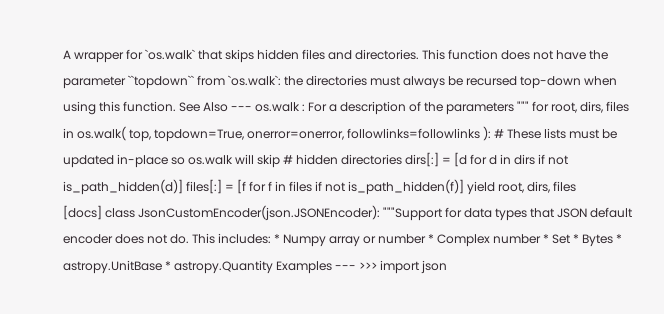A wrapper for `os.walk` that skips hidden files and directories. This function does not have the parameter ``topdown`` from `os.walk`: the directories must always be recursed top-down when using this function. See Also --- os.walk : For a description of the parameters """ for root, dirs, files in os.walk( top, topdown=True, onerror=onerror, followlinks=followlinks ): # These lists must be updated in-place so os.walk will skip # hidden directories dirs[:] = [d for d in dirs if not is_path_hidden(d)] files[:] = [f for f in files if not is_path_hidden(f)] yield root, dirs, files
[docs] class JsonCustomEncoder(json.JSONEncoder): """Support for data types that JSON default encoder does not do. This includes: * Numpy array or number * Complex number * Set * Bytes * astropy.UnitBase * astropy.Quantity Examples --- >>> import json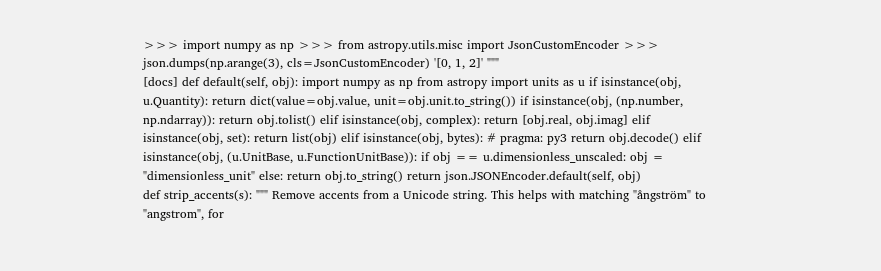>>> import numpy as np >>> from astropy.utils.misc import JsonCustomEncoder >>> json.dumps(np.arange(3), cls=JsonCustomEncoder) '[0, 1, 2]' """
[docs] def default(self, obj): import numpy as np from astropy import units as u if isinstance(obj, u.Quantity): return dict(value=obj.value, unit=obj.unit.to_string()) if isinstance(obj, (np.number, np.ndarray)): return obj.tolist() elif isinstance(obj, complex): return [obj.real, obj.imag] elif isinstance(obj, set): return list(obj) elif isinstance(obj, bytes): # pragma: py3 return obj.decode() elif isinstance(obj, (u.UnitBase, u.FunctionUnitBase)): if obj == u.dimensionless_unscaled: obj = "dimensionless_unit" else: return obj.to_string() return json.JSONEncoder.default(self, obj)
def strip_accents(s): """ Remove accents from a Unicode string. This helps with matching "ångström" to "angstrom", for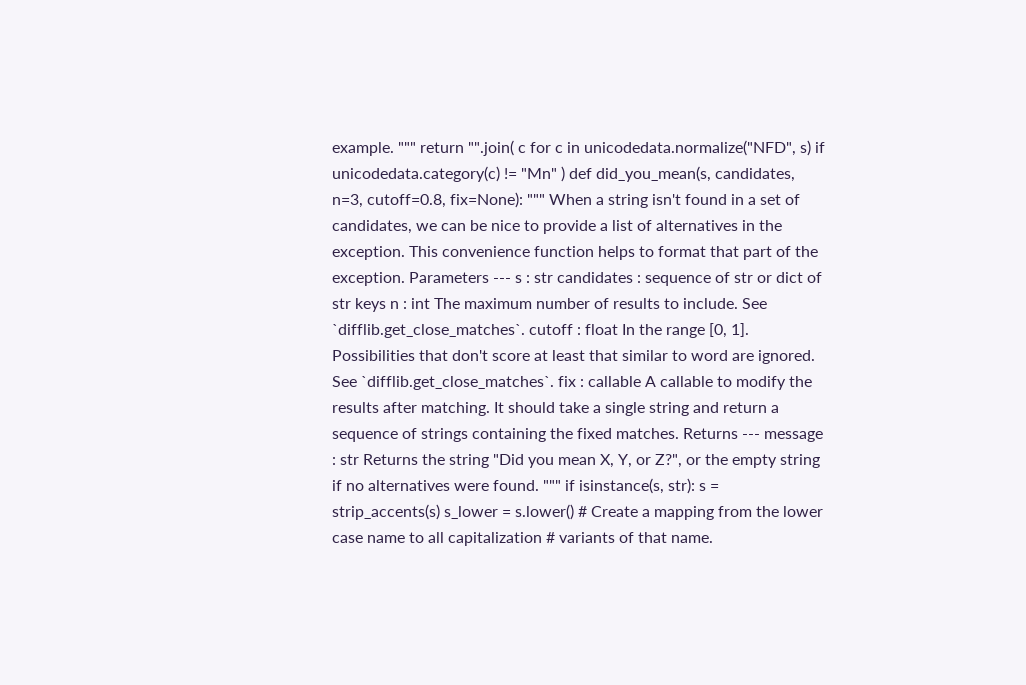example. """ return "".join( c for c in unicodedata.normalize("NFD", s) if unicodedata.category(c) != "Mn" ) def did_you_mean(s, candidates, n=3, cutoff=0.8, fix=None): """ When a string isn't found in a set of candidates, we can be nice to provide a list of alternatives in the exception. This convenience function helps to format that part of the exception. Parameters --- s : str candidates : sequence of str or dict of str keys n : int The maximum number of results to include. See `difflib.get_close_matches`. cutoff : float In the range [0, 1]. Possibilities that don't score at least that similar to word are ignored. See `difflib.get_close_matches`. fix : callable A callable to modify the results after matching. It should take a single string and return a sequence of strings containing the fixed matches. Returns --- message : str Returns the string "Did you mean X, Y, or Z?", or the empty string if no alternatives were found. """ if isinstance(s, str): s = strip_accents(s) s_lower = s.lower() # Create a mapping from the lower case name to all capitalization # variants of that name.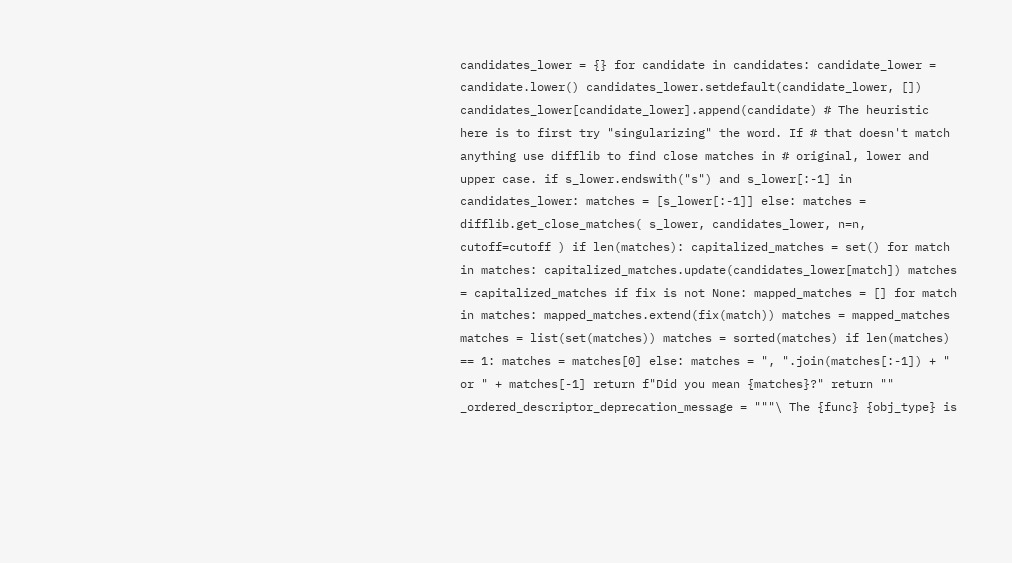candidates_lower = {} for candidate in candidates: candidate_lower = candidate.lower() candidates_lower.setdefault(candidate_lower, []) candidates_lower[candidate_lower].append(candidate) # The heuristic here is to first try "singularizing" the word. If # that doesn't match anything use difflib to find close matches in # original, lower and upper case. if s_lower.endswith("s") and s_lower[:-1] in candidates_lower: matches = [s_lower[:-1]] else: matches = difflib.get_close_matches( s_lower, candidates_lower, n=n, cutoff=cutoff ) if len(matches): capitalized_matches = set() for match in matches: capitalized_matches.update(candidates_lower[match]) matches = capitalized_matches if fix is not None: mapped_matches = [] for match in matches: mapped_matches.extend(fix(match)) matches = mapped_matches matches = list(set(matches)) matches = sorted(matches) if len(matches) == 1: matches = matches[0] else: matches = ", ".join(matches[:-1]) + " or " + matches[-1] return f"Did you mean {matches}?" return "" _ordered_descriptor_deprecation_message = """\ The {func} {obj_type} is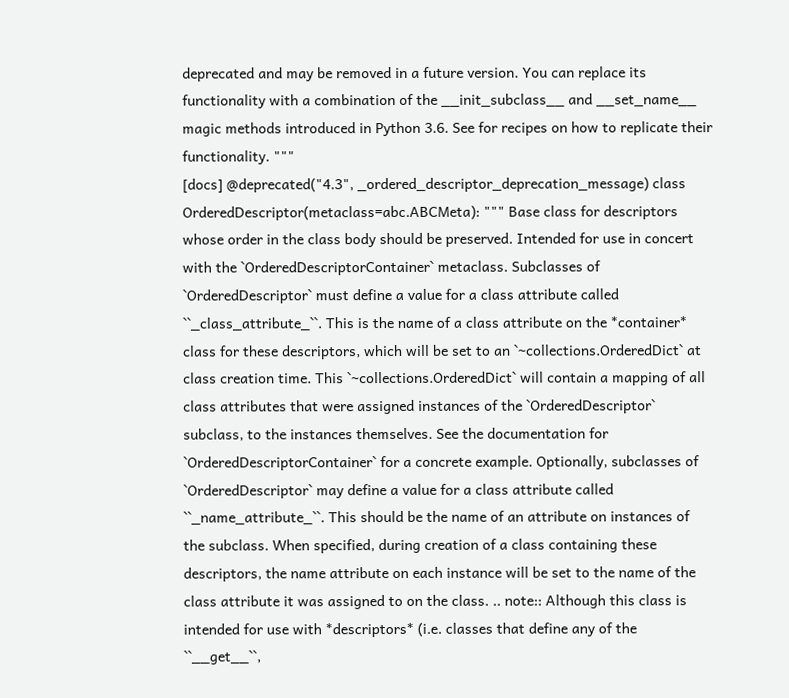deprecated and may be removed in a future version. You can replace its functionality with a combination of the __init_subclass__ and __set_name__ magic methods introduced in Python 3.6. See for recipes on how to replicate their functionality. """
[docs] @deprecated("4.3", _ordered_descriptor_deprecation_message) class OrderedDescriptor(metaclass=abc.ABCMeta): """ Base class for descriptors whose order in the class body should be preserved. Intended for use in concert with the `OrderedDescriptorContainer` metaclass. Subclasses of `OrderedDescriptor` must define a value for a class attribute called ``_class_attribute_``. This is the name of a class attribute on the *container* class for these descriptors, which will be set to an `~collections.OrderedDict` at class creation time. This `~collections.OrderedDict` will contain a mapping of all class attributes that were assigned instances of the `OrderedDescriptor` subclass, to the instances themselves. See the documentation for `OrderedDescriptorContainer` for a concrete example. Optionally, subclasses of `OrderedDescriptor` may define a value for a class attribute called ``_name_attribute_``. This should be the name of an attribute on instances of the subclass. When specified, during creation of a class containing these descriptors, the name attribute on each instance will be set to the name of the class attribute it was assigned to on the class. .. note:: Although this class is intended for use with *descriptors* (i.e. classes that define any of the ``__get__``,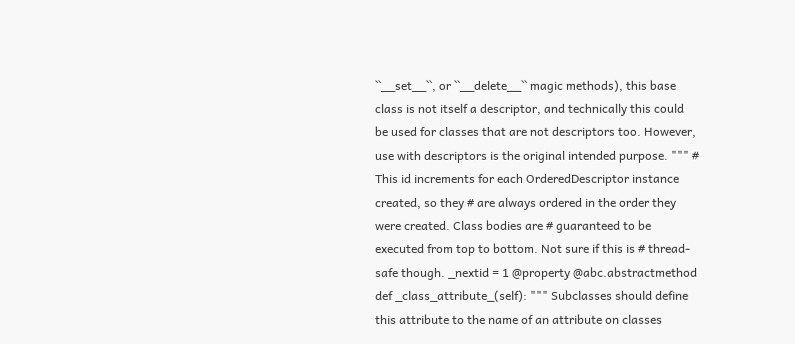``__set__``, or ``__delete__`` magic methods), this base class is not itself a descriptor, and technically this could be used for classes that are not descriptors too. However, use with descriptors is the original intended purpose. """ # This id increments for each OrderedDescriptor instance created, so they # are always ordered in the order they were created. Class bodies are # guaranteed to be executed from top to bottom. Not sure if this is # thread-safe though. _nextid = 1 @property @abc.abstractmethod def _class_attribute_(self): """ Subclasses should define this attribute to the name of an attribute on classes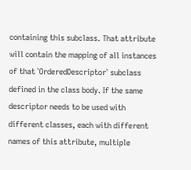containing this subclass. That attribute will contain the mapping of all instances of that `OrderedDescriptor` subclass defined in the class body. If the same descriptor needs to be used with different classes, each with different names of this attribute, multiple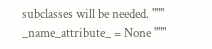subclasses will be needed. """ _name_attribute_ = None """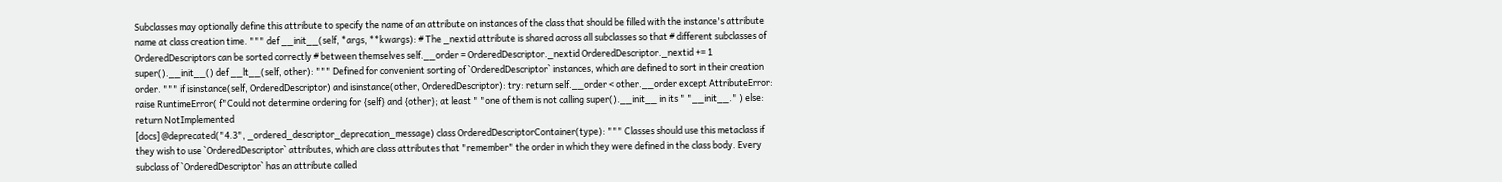Subclasses may optionally define this attribute to specify the name of an attribute on instances of the class that should be filled with the instance's attribute name at class creation time. """ def __init__(self, *args, **kwargs): # The _nextid attribute is shared across all subclasses so that # different subclasses of OrderedDescriptors can be sorted correctly # between themselves self.__order = OrderedDescriptor._nextid OrderedDescriptor._nextid += 1 super().__init__() def __lt__(self, other): """ Defined for convenient sorting of `OrderedDescriptor` instances, which are defined to sort in their creation order. """ if isinstance(self, OrderedDescriptor) and isinstance(other, OrderedDescriptor): try: return self.__order < other.__order except AttributeError: raise RuntimeError( f"Could not determine ordering for {self} and {other}; at least " "one of them is not calling super().__init__ in its " "__init__." ) else: return NotImplemented
[docs] @deprecated("4.3", _ordered_descriptor_deprecation_message) class OrderedDescriptorContainer(type): """ Classes should use this metaclass if they wish to use `OrderedDescriptor` attributes, which are class attributes that "remember" the order in which they were defined in the class body. Every subclass of `OrderedDescriptor` has an attribute called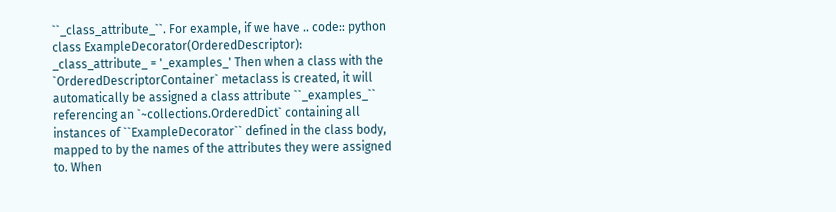``_class_attribute_``. For example, if we have .. code:: python class ExampleDecorator(OrderedDescriptor): _class_attribute_ = '_examples_' Then when a class with the `OrderedDescriptorContainer` metaclass is created, it will automatically be assigned a class attribute ``_examples_`` referencing an `~collections.OrderedDict` containing all instances of ``ExampleDecorator`` defined in the class body, mapped to by the names of the attributes they were assigned to. When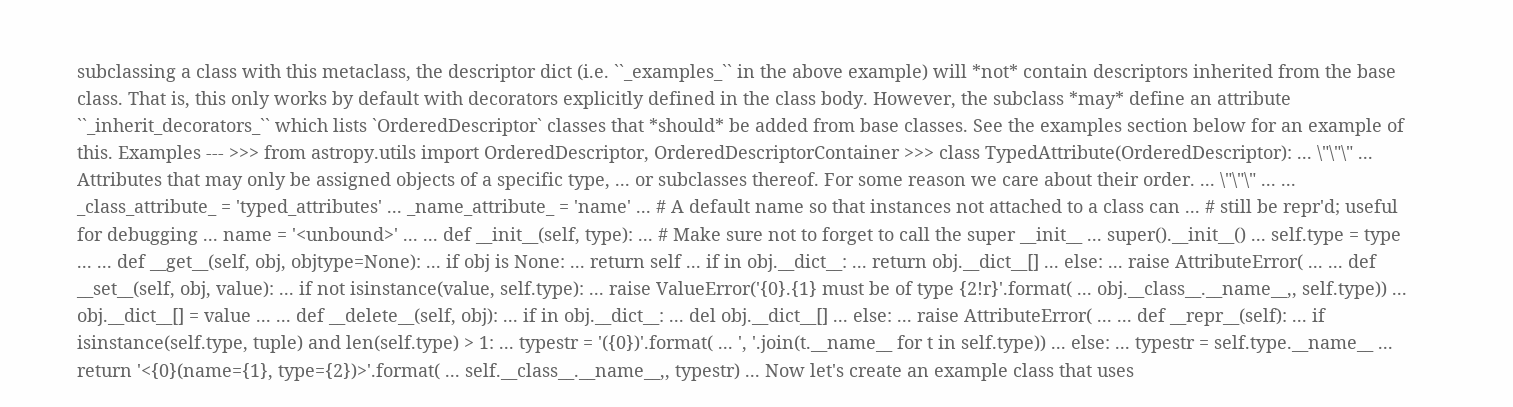subclassing a class with this metaclass, the descriptor dict (i.e. ``_examples_`` in the above example) will *not* contain descriptors inherited from the base class. That is, this only works by default with decorators explicitly defined in the class body. However, the subclass *may* define an attribute ``_inherit_decorators_`` which lists `OrderedDescriptor` classes that *should* be added from base classes. See the examples section below for an example of this. Examples --- >>> from astropy.utils import OrderedDescriptor, OrderedDescriptorContainer >>> class TypedAttribute(OrderedDescriptor): ... \"\"\" ... Attributes that may only be assigned objects of a specific type, ... or subclasses thereof. For some reason we care about their order. ... \"\"\" ... ... _class_attribute_ = 'typed_attributes' ... _name_attribute_ = 'name' ... # A default name so that instances not attached to a class can ... # still be repr'd; useful for debugging ... name = '<unbound>' ... ... def __init__(self, type): ... # Make sure not to forget to call the super __init__ ... super().__init__() ... self.type = type ... ... def __get__(self, obj, objtype=None): ... if obj is None: ... return self ... if in obj.__dict__: ... return obj.__dict__[] ... else: ... raise AttributeError( ... ... def __set__(self, obj, value): ... if not isinstance(value, self.type): ... raise ValueError('{0}.{1} must be of type {2!r}'.format( ... obj.__class__.__name__,, self.type)) ... obj.__dict__[] = value ... ... def __delete__(self, obj): ... if in obj.__dict__: ... del obj.__dict__[] ... else: ... raise AttributeError( ... ... def __repr__(self): ... if isinstance(self.type, tuple) and len(self.type) > 1: ... typestr = '({0})'.format( ... ', '.join(t.__name__ for t in self.type)) ... else: ... typestr = self.type.__name__ ... return '<{0}(name={1}, type={2})>'.format( ... self.__class__.__name__,, typestr) ... Now let's create an example class that uses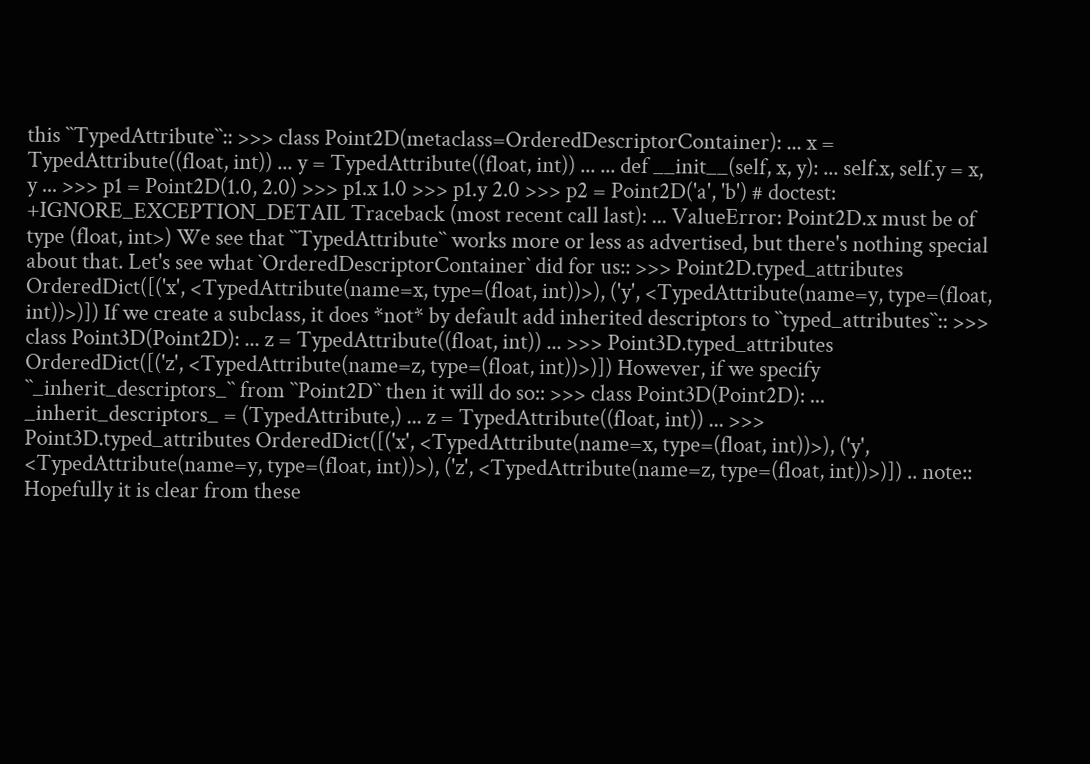this ``TypedAttribute``:: >>> class Point2D(metaclass=OrderedDescriptorContainer): ... x = TypedAttribute((float, int)) ... y = TypedAttribute((float, int)) ... ... def __init__(self, x, y): ... self.x, self.y = x, y ... >>> p1 = Point2D(1.0, 2.0) >>> p1.x 1.0 >>> p1.y 2.0 >>> p2 = Point2D('a', 'b') # doctest: +IGNORE_EXCEPTION_DETAIL Traceback (most recent call last): ... ValueError: Point2D.x must be of type (float, int>) We see that ``TypedAttribute`` works more or less as advertised, but there's nothing special about that. Let's see what `OrderedDescriptorContainer` did for us:: >>> Point2D.typed_attributes OrderedDict([('x', <TypedAttribute(name=x, type=(float, int))>), ('y', <TypedAttribute(name=y, type=(float, int))>)]) If we create a subclass, it does *not* by default add inherited descriptors to ``typed_attributes``:: >>> class Point3D(Point2D): ... z = TypedAttribute((float, int)) ... >>> Point3D.typed_attributes OrderedDict([('z', <TypedAttribute(name=z, type=(float, int))>)]) However, if we specify ``_inherit_descriptors_`` from ``Point2D`` then it will do so:: >>> class Point3D(Point2D): ... _inherit_descriptors_ = (TypedAttribute,) ... z = TypedAttribute((float, int)) ... >>> Point3D.typed_attributes OrderedDict([('x', <TypedAttribute(name=x, type=(float, int))>), ('y', <TypedAttribute(name=y, type=(float, int))>), ('z', <TypedAttribute(name=z, type=(float, int))>)]) .. note:: Hopefully it is clear from these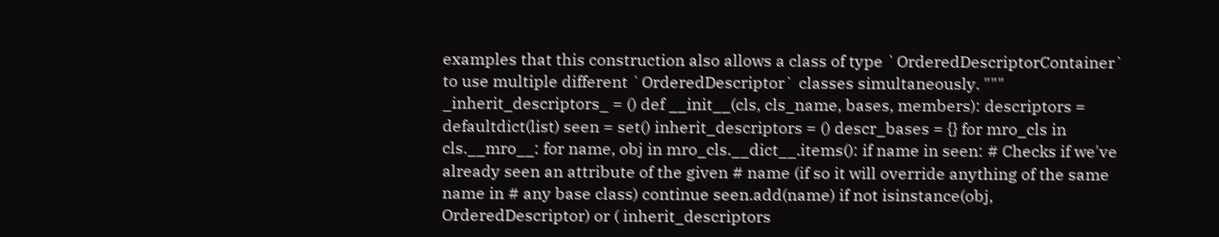examples that this construction also allows a class of type `OrderedDescriptorContainer` to use multiple different `OrderedDescriptor` classes simultaneously. """ _inherit_descriptors_ = () def __init__(cls, cls_name, bases, members): descriptors = defaultdict(list) seen = set() inherit_descriptors = () descr_bases = {} for mro_cls in cls.__mro__: for name, obj in mro_cls.__dict__.items(): if name in seen: # Checks if we've already seen an attribute of the given # name (if so it will override anything of the same name in # any base class) continue seen.add(name) if not isinstance(obj, OrderedDescriptor) or ( inherit_descriptors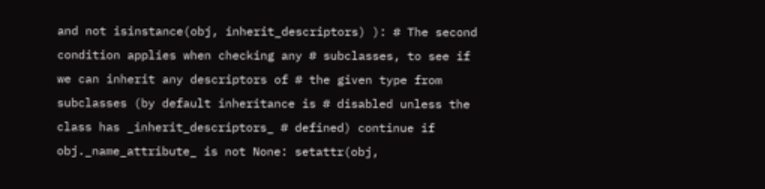and not isinstance(obj, inherit_descriptors) ): # The second condition applies when checking any # subclasses, to see if we can inherit any descriptors of # the given type from subclasses (by default inheritance is # disabled unless the class has _inherit_descriptors_ # defined) continue if obj._name_attribute_ is not None: setattr(obj,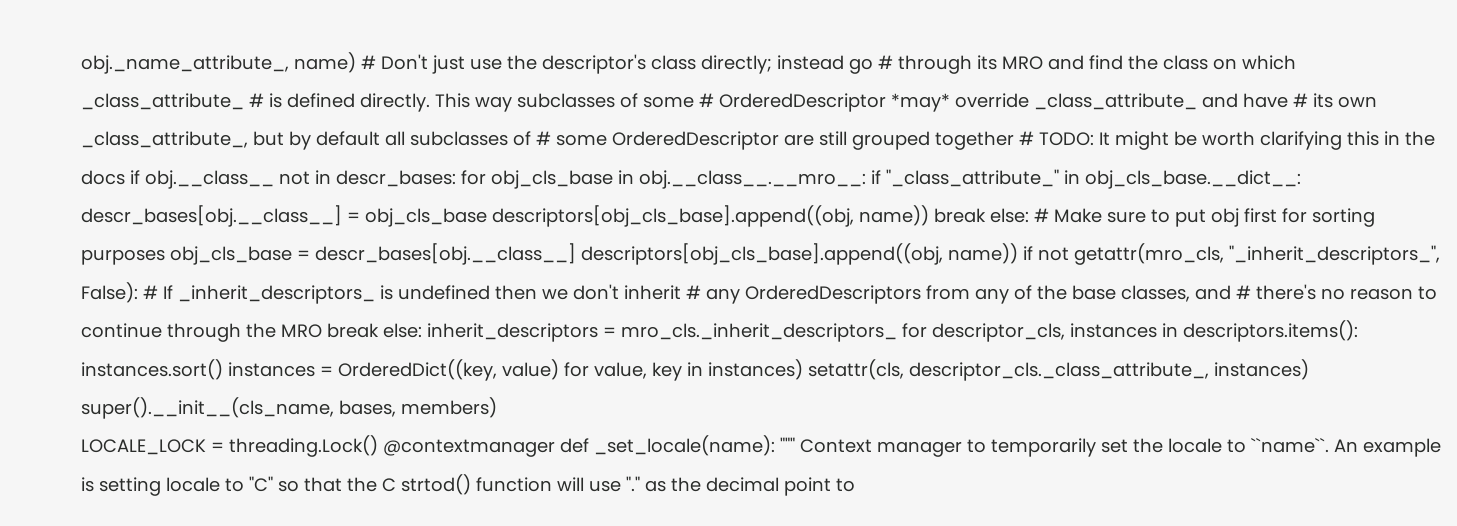obj._name_attribute_, name) # Don't just use the descriptor's class directly; instead go # through its MRO and find the class on which _class_attribute_ # is defined directly. This way subclasses of some # OrderedDescriptor *may* override _class_attribute_ and have # its own _class_attribute_, but by default all subclasses of # some OrderedDescriptor are still grouped together # TODO: It might be worth clarifying this in the docs if obj.__class__ not in descr_bases: for obj_cls_base in obj.__class__.__mro__: if "_class_attribute_" in obj_cls_base.__dict__: descr_bases[obj.__class__] = obj_cls_base descriptors[obj_cls_base].append((obj, name)) break else: # Make sure to put obj first for sorting purposes obj_cls_base = descr_bases[obj.__class__] descriptors[obj_cls_base].append((obj, name)) if not getattr(mro_cls, "_inherit_descriptors_", False): # If _inherit_descriptors_ is undefined then we don't inherit # any OrderedDescriptors from any of the base classes, and # there's no reason to continue through the MRO break else: inherit_descriptors = mro_cls._inherit_descriptors_ for descriptor_cls, instances in descriptors.items(): instances.sort() instances = OrderedDict((key, value) for value, key in instances) setattr(cls, descriptor_cls._class_attribute_, instances) super().__init__(cls_name, bases, members)
LOCALE_LOCK = threading.Lock() @contextmanager def _set_locale(name): """ Context manager to temporarily set the locale to ``name``. An example is setting locale to "C" so that the C strtod() function will use "." as the decimal point to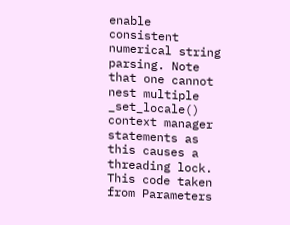enable consistent numerical string parsing. Note that one cannot nest multiple _set_locale() context manager statements as this causes a threading lock. This code taken from Parameters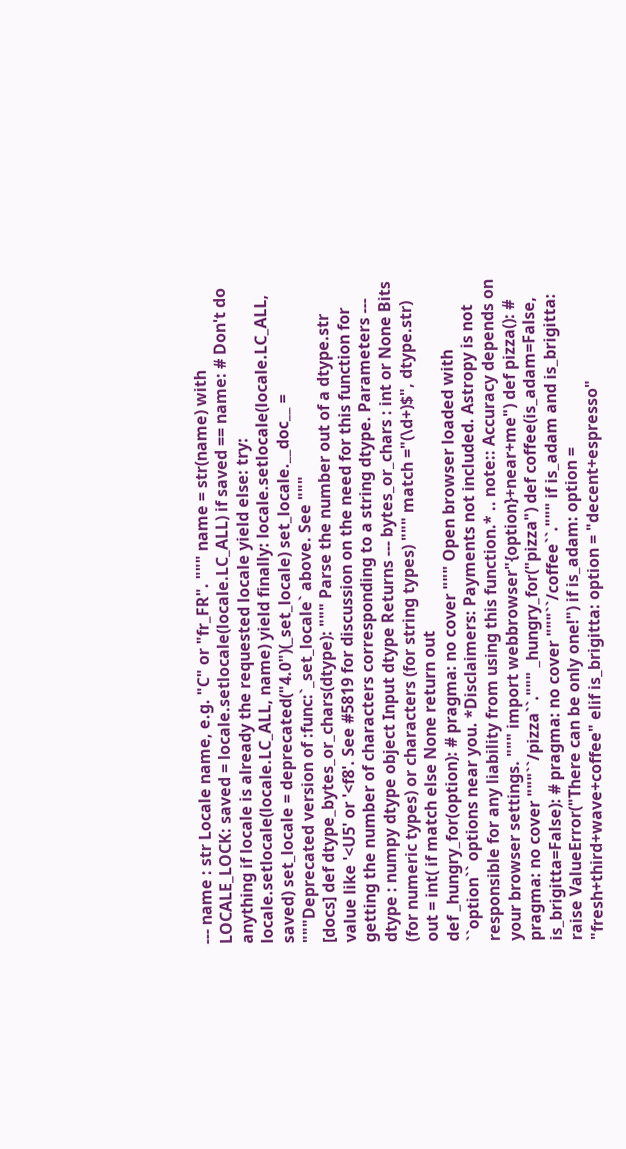--- name : str Locale name, e.g. "C" or "fr_FR". """ name = str(name) with LOCALE_LOCK: saved = locale.setlocale(locale.LC_ALL) if saved == name: # Don't do anything if locale is already the requested locale yield else: try: locale.setlocale(locale.LC_ALL, name) yield finally: locale.setlocale(locale.LC_ALL, saved) set_locale = deprecated("4.0")(_set_locale) set_locale.__doc__ = """Deprecated version of :func:`_set_locale` above. See """
[docs] def dtype_bytes_or_chars(dtype): """ Parse the number out of a dtype.str value like '<U5' or '<f8'. See #5819 for discussion on the need for this function for getting the number of characters corresponding to a string dtype. Parameters --- dtype : numpy dtype object Input dtype Returns --- bytes_or_chars : int or None Bits (for numeric types) or characters (for string types) """ match ="(\d+)$", dtype.str) out = int( if match else None return out
def _hungry_for(option): # pragma: no cover """ Open browser loaded with ``option`` options near you. *Disclaimers: Payments not included. Astropy is not responsible for any liability from using this function.* .. note:: Accuracy depends on your browser settings. """ import webbrowser"{option}+near+me") def pizza(): # pragma: no cover """``/pizza``.""" _hungry_for("pizza") def coffee(is_adam=False, is_brigitta=False): # pragma: no cover """``/coffee``.""" if is_adam and is_brigitta: raise ValueError("There can be only one!") if is_adam: option = "fresh+third+wave+coffee" elif is_brigitta: option = "decent+espresso"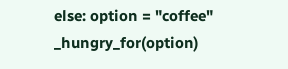else: option = "coffee" _hungry_for(option)